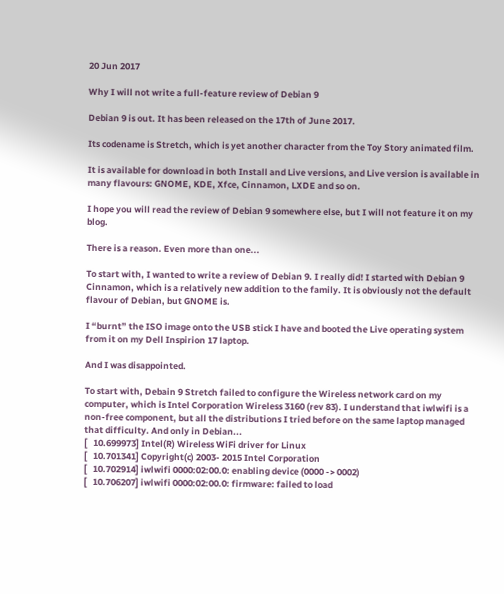20 Jun 2017

Why I will not write a full-feature review of Debian 9

Debian 9 is out. It has been released on the 17th of June 2017.

Its codename is Stretch, which is yet another character from the Toy Story animated film.

It is available for download in both Install and Live versions, and Live version is available in many flavours: GNOME, KDE, Xfce, Cinnamon, LXDE and so on.

I hope you will read the review of Debian 9 somewhere else, but I will not feature it on my blog.

There is a reason. Even more than one...

To start with, I wanted to write a review of Debian 9. I really did! I started with Debian 9 Cinnamon, which is a relatively new addition to the family. It is obviously not the default flavour of Debian, but GNOME is.

I “burnt” the ISO image onto the USB stick I have and booted the Live operating system from it on my Dell Inspirion 17 laptop.

And I was disappointed.

To start with, Debain 9 Stretch failed to configure the Wireless network card on my computer, which is Intel Corporation Wireless 3160 (rev 83). I understand that iwlwifi is a non-free component, but all the distributions I tried before on the same laptop managed that difficulty. And only in Debian...
[   10.699973] Intel(R) Wireless WiFi driver for Linux
[   10.701341] Copyright(c) 2003- 2015 Intel Corporation
[   10.702914] iwlwifi 0000:02:00.0: enabling device (0000 -> 0002)
[   10.706207] iwlwifi 0000:02:00.0: firmware: failed to load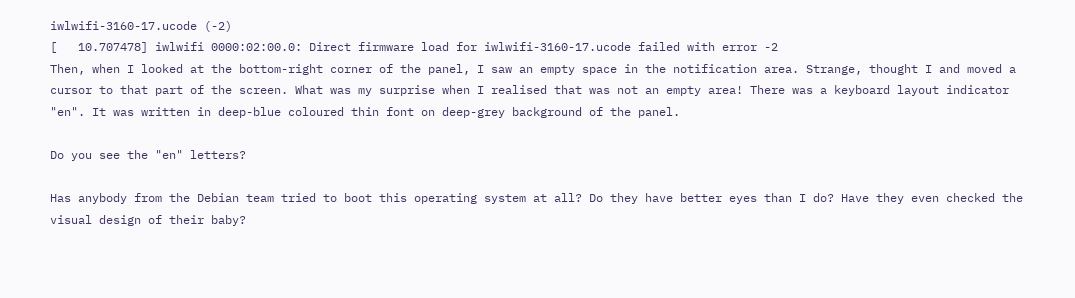iwlwifi-3160-17.ucode (-2)
[   10.707478] iwlwifi 0000:02:00.0: Direct firmware load for iwlwifi-3160-17.ucode failed with error -2
Then, when I looked at the bottom-right corner of the panel, I saw an empty space in the notification area. Strange, thought I and moved a cursor to that part of the screen. What was my surprise when I realised that was not an empty area! There was a keyboard layout indicator "en". It was written in deep-blue coloured thin font on deep-grey background of the panel.

Do you see the "en" letters?

Has anybody from the Debian team tried to boot this operating system at all? Do they have better eyes than I do? Have they even checked the visual design of their baby?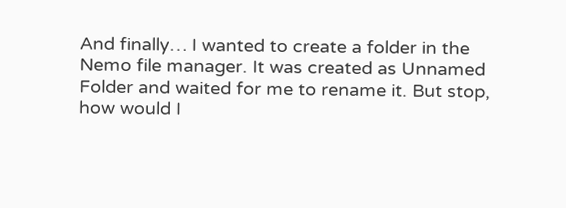And finally… I wanted to create a folder in the Nemo file manager. It was created as Unnamed Folder and waited for me to rename it. But stop, how would I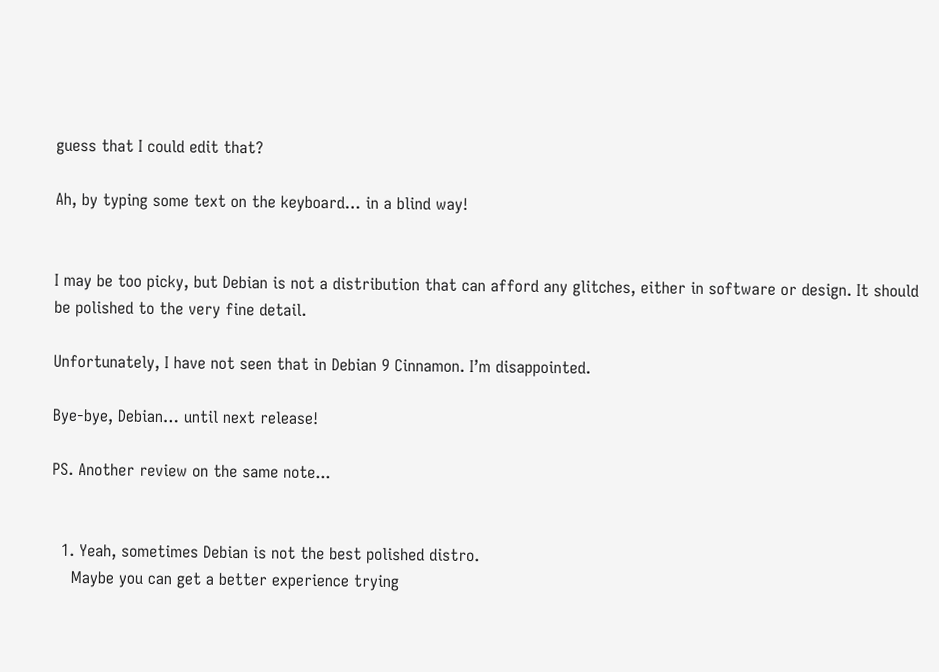guess that I could edit that?

Ah, by typing some text on the keyboard… in a blind way!


I may be too picky, but Debian is not a distribution that can afford any glitches, either in software or design. It should be polished to the very fine detail.

Unfortunately, I have not seen that in Debian 9 Cinnamon. I’m disappointed.

Bye-bye, Debian… until next release!

PS. Another review on the same note...


  1. Yeah, sometimes Debian is not the best polished distro.
    Maybe you can get a better experience trying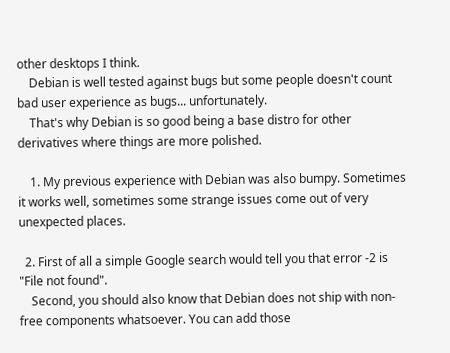other desktops I think.
    Debian is well tested against bugs but some people doesn't count bad user experience as bugs... unfortunately.
    That's why Debian is so good being a base distro for other derivatives where things are more polished.

    1. My previous experience with Debian was also bumpy. Sometimes it works well, sometimes some strange issues come out of very unexpected places.

  2. First of all a simple Google search would tell you that error -2 is "File not found".
    Second, you should also know that Debian does not ship with non-free components whatsoever. You can add those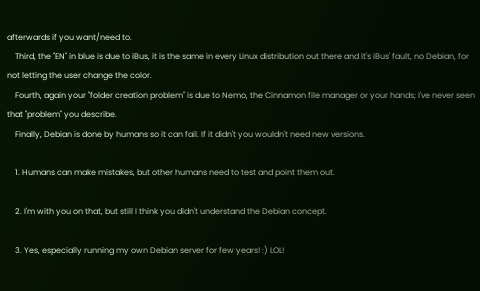afterwards if you want/need to.
    Third, the "EN" in blue is due to iBus, it is the same in every Linux distribution out there and it's iBus' fault, no Debian, for not letting the user change the color.
    Fourth, again your "folder creation problem" is due to Nemo, the Cinnamon file manager or your hands; I've never seen that "problem" you describe.
    Finally, Debian is done by humans so it can fail. If it didn't you wouldn't need new versions.

    1. Humans can make mistakes, but other humans need to test and point them out.

    2. I'm with you on that, but still I think you didn't understand the Debian concept.

    3. Yes, especially running my own Debian server for few years! :) LOL!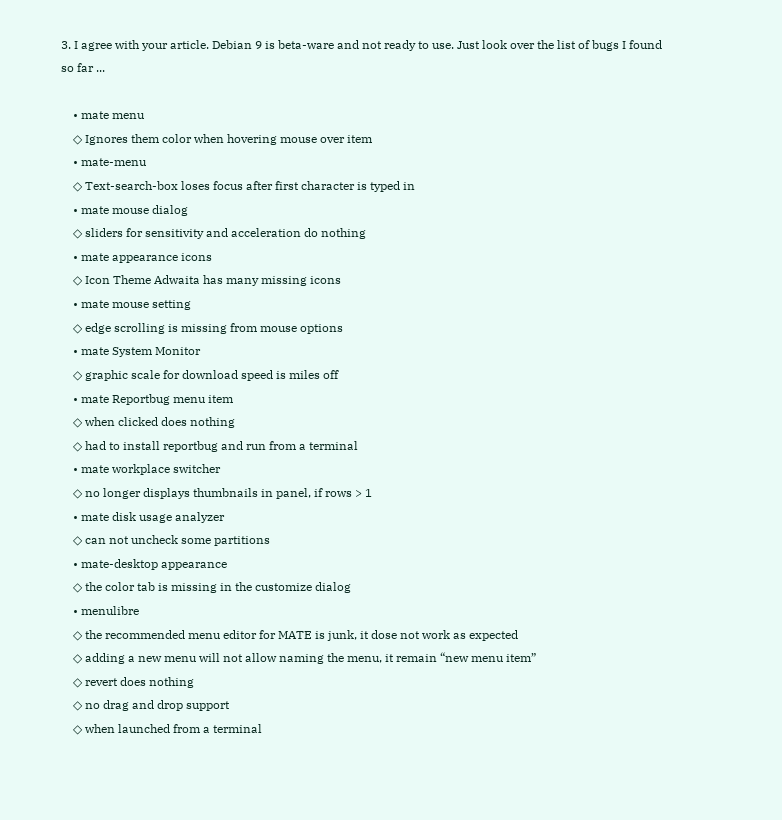3. I agree with your article. Debian 9 is beta-ware and not ready to use. Just look over the list of bugs I found so far ...

    • mate menu
    ◇ Ignores them color when hovering mouse over item
    • mate-menu
    ◇ Text-search-box loses focus after first character is typed in
    • mate mouse dialog
    ◇ sliders for sensitivity and acceleration do nothing
    • mate appearance icons
    ◇ Icon Theme Adwaita has many missing icons
    • mate mouse setting
    ◇ edge scrolling is missing from mouse options
    • mate System Monitor
    ◇ graphic scale for download speed is miles off
    • mate Reportbug menu item
    ◇ when clicked does nothing
    ◇ had to install reportbug and run from a terminal
    • mate workplace switcher
    ◇ no longer displays thumbnails in panel, if rows > 1
    • mate disk usage analyzer
    ◇ can not uncheck some partitions
    • mate-desktop appearance
    ◇ the color tab is missing in the customize dialog
    • menulibre
    ◇ the recommended menu editor for MATE is junk, it dose not work as expected
    ◇ adding a new menu will not allow naming the menu, it remain “new menu item”
    ◇ revert does nothing
    ◇ no drag and drop support
    ◇ when launched from a terminal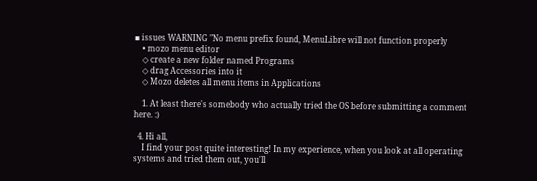▪ issues WARNING "No menu prefix found, MenuLibre will not function properly
    • mozo menu editor
    ◇ create a new folder named Programs
    ◇ drag Accessories into it
    ◇ Mozo deletes all menu items in Applications

    1. At least there's somebody who actually tried the OS before submitting a comment here. :)

  4. Hi all,
    I find your post quite interesting! In my experience, when you look at all operating systems and tried them out, you'll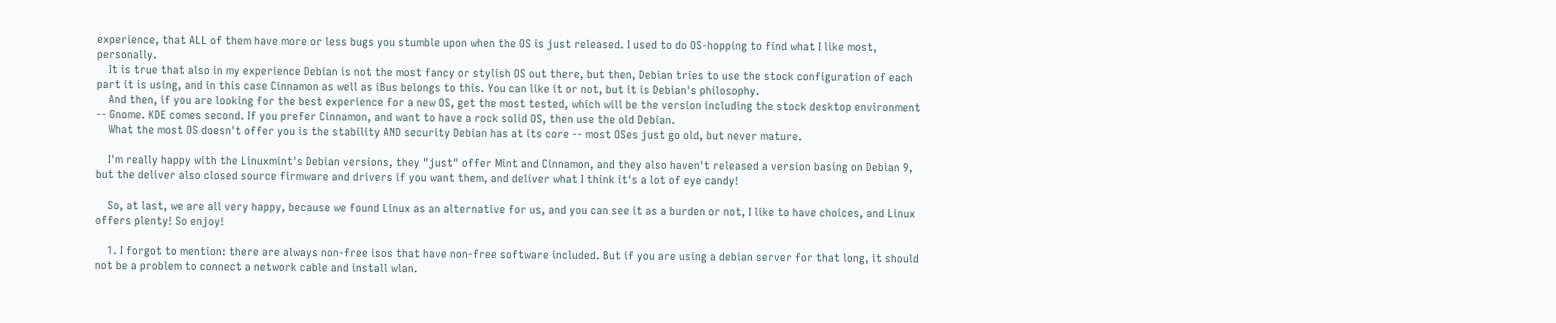experience, that ALL of them have more or less bugs you stumble upon when the OS is just released. I used to do OS-hopping to find what I like most, personally.
    It is true that also in my experience Debian is not the most fancy or stylish OS out there, but then, Debian tries to use the stock configuration of each part it is using, and in this case Cinnamon as well as iBus belongs to this. You can like it or not, but it is Debian's philosophy.
    And then, if you are looking for the best experience for a new OS, get the most tested, which will be the version including the stock desktop environment -- Gnome. KDE comes second. If you prefer Cinnamon, and want to have a rock solid OS, then use the old Debian.
    What the most OS doesn't offer you is the stability AND security Debian has at its core -- most OSes just go old, but never mature.

    I'm really happy with the Linuxmint's Debian versions, they "just" offer Mint and Cinnamon, and they also haven't released a version basing on Debian 9, but the deliver also closed source firmware and drivers if you want them, and deliver what I think it's a lot of eye candy!

    So, at last, we are all very happy, because we found Linux as an alternative for us, and you can see it as a burden or not, I like to have choices, and Linux offers plenty! So enjoy!

    1. I forgot to mention: there are always non-free isos that have non-free software included. But if you are using a debian server for that long, it should not be a problem to connect a network cable and install wlan.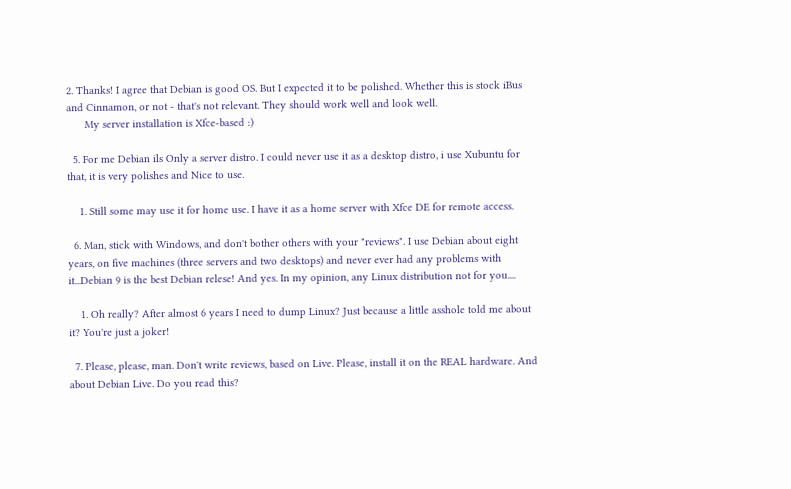2. Thanks! I agree that Debian is good OS. But I expected it to be polished. Whether this is stock iBus and Cinnamon, or not - that's not relevant. They should work well and look well.
      My server installation is Xfce-based :)

  5. For me Debian ils Only a server distro. I could never use it as a desktop distro, i use Xubuntu for that, it is very polishes and Nice to use.

    1. Still some may use it for home use. I have it as a home server with Xfce DE for remote access.

  6. Man, stick with Windows, and don't bother others with your "reviews". I use Debian about eight years, on five machines (three servers and two desktops) and never ever had any problems with it...Debian 9 is the best Debian relese! And yes. In my opinion, any Linux distribution not for you....

    1. Oh really? After almost 6 years I need to dump Linux? Just because a little asshole told me about it? You're just a joker!

  7. Please, please, man. Don't write reviews, based on Live. Please, install it on the REAL hardware. And about Debian Live. Do you read this?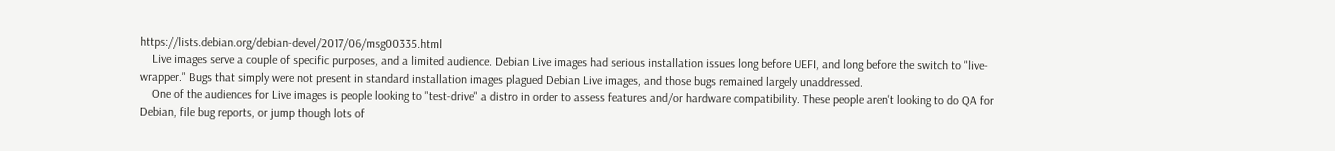https://lists.debian.org/debian-devel/2017/06/msg00335.html
    Live images serve a couple of specific purposes, and a limited audience. Debian Live images had serious installation issues long before UEFI, and long before the switch to "live-wrapper." Bugs that simply were not present in standard installation images plagued Debian Live images, and those bugs remained largely unaddressed.
    One of the audiences for Live images is people looking to "test-drive" a distro in order to assess features and/or hardware compatibility. These people aren't looking to do QA for Debian, file bug reports, or jump though lots of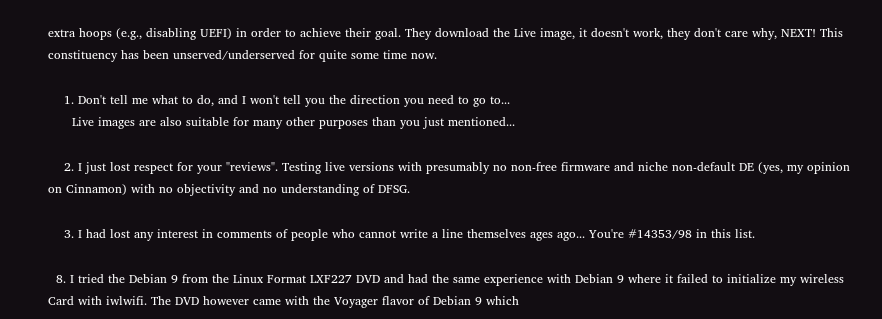extra hoops (e.g., disabling UEFI) in order to achieve their goal. They download the Live image, it doesn't work, they don't care why, NEXT! This constituency has been unserved/underserved for quite some time now.

    1. Don't tell me what to do, and I won't tell you the direction you need to go to...
      Live images are also suitable for many other purposes than you just mentioned...

    2. I just lost respect for your "reviews". Testing live versions with presumably no non-free firmware and niche non-default DE (yes, my opinion on Cinnamon) with no objectivity and no understanding of DFSG.

    3. I had lost any interest in comments of people who cannot write a line themselves ages ago... You're #14353/98 in this list.

  8. I tried the Debian 9 from the Linux Format LXF227 DVD and had the same experience with Debian 9 where it failed to initialize my wireless Card with iwlwifi. The DVD however came with the Voyager flavor of Debian 9 which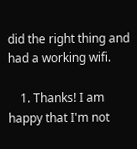did the right thing and had a working wifi.

    1. Thanks! I am happy that I'm not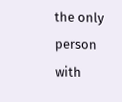the only person with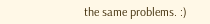the same problems. :)